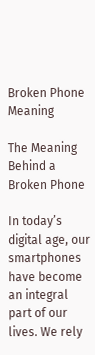Broken Phone Meaning

The Meaning Behind a Broken Phone

In today’s digital age, our smartphones have become an integral part of our lives. We rely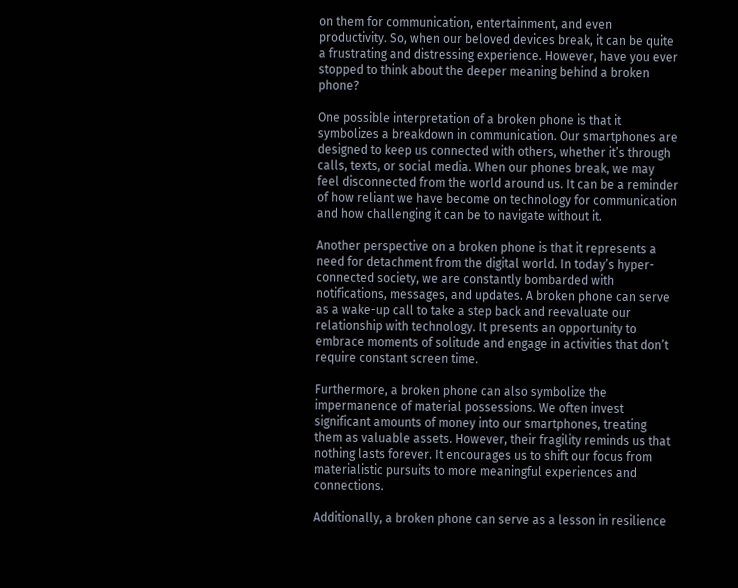on them for communication, entertainment, and even productivity. So, when our beloved devices break, it can be quite a frustrating and distressing experience. However, have you ever stopped to think about the deeper meaning behind a broken phone?

One possible interpretation of a broken phone is that it symbolizes a breakdown in communication. Our smartphones are designed to keep us connected with others, whether it’s through calls, texts, or social media. When our phones break, we may feel disconnected from the world around us. It can be a reminder of how reliant we have become on technology for communication and how challenging it can be to navigate without it.

Another perspective on a broken phone is that it represents a need for detachment from the digital world. In today’s hyper-connected society, we are constantly bombarded with notifications, messages, and updates. A broken phone can serve as a wake-up call to take a step back and reevaluate our relationship with technology. It presents an opportunity to embrace moments of solitude and engage in activities that don’t require constant screen time.

Furthermore, a broken phone can also symbolize the impermanence of material possessions. We often invest significant amounts of money into our smartphones, treating them as valuable assets. However, their fragility reminds us that nothing lasts forever. It encourages us to shift our focus from materialistic pursuits to more meaningful experiences and connections.

Additionally, a broken phone can serve as a lesson in resilience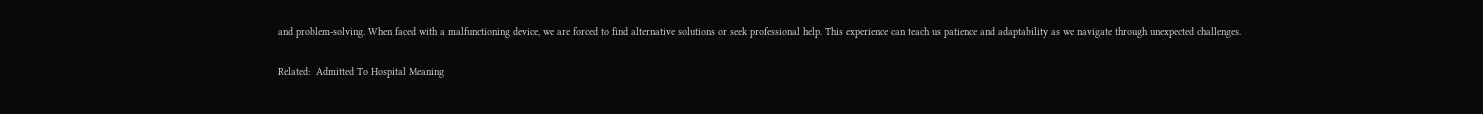and problem-solving. When faced with a malfunctioning device, we are forced to find alternative solutions or seek professional help. This experience can teach us patience and adaptability as we navigate through unexpected challenges.

Related:  Admitted To Hospital Meaning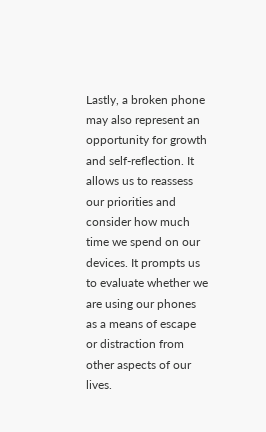Lastly, a broken phone may also represent an opportunity for growth and self-reflection. It allows us to reassess our priorities and consider how much time we spend on our devices. It prompts us to evaluate whether we are using our phones as a means of escape or distraction from other aspects of our lives.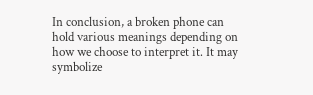In conclusion, a broken phone can hold various meanings depending on how we choose to interpret it. It may symbolize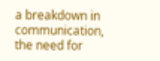a breakdown in communication, the need for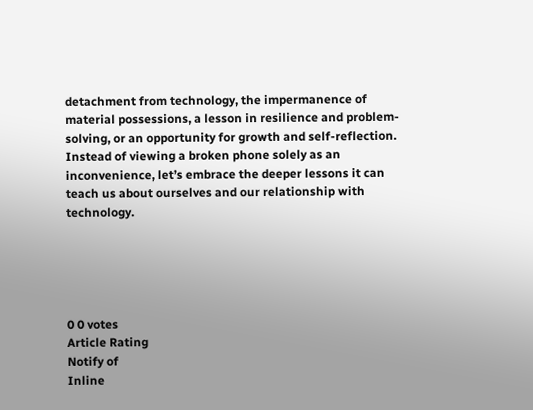detachment from technology, the impermanence of material possessions, a lesson in resilience and problem-solving, or an opportunity for growth and self-reflection. Instead of viewing a broken phone solely as an inconvenience, let’s embrace the deeper lessons it can teach us about ourselves and our relationship with technology.





0 0 votes
Article Rating
Notify of
Inline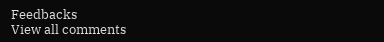Feedbacks
View all comments